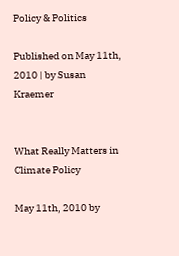Policy & Politics

Published on May 11th, 2010 | by Susan Kraemer


What Really Matters in Climate Policy

May 11th, 2010 by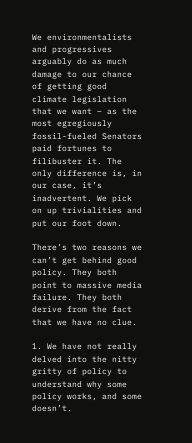We environmentalists and progressives arguably do as much damage to our chance of getting good climate legislation that we want – as the most egregiously fossil-fueled Senators paid fortunes to filibuster it. The only difference is, in our case, it’s inadvertent. We pick on up trivialities and put our foot down.

There’s two reasons we can’t get behind good policy. They both point to massive media failure. They both derive from the fact that we have no clue.

1. We have not really delved into the nitty gritty of policy to understand why some policy works, and some doesn’t.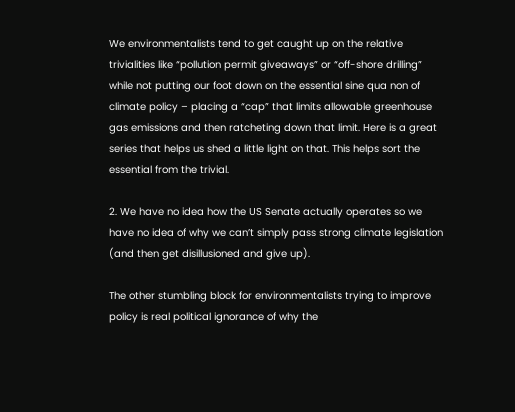We environmentalists tend to get caught up on the relative trivialities like “pollution permit giveaways” or “off-shore drilling” while not putting our foot down on the essential sine qua non of climate policy – placing a “cap” that limits allowable greenhouse gas emissions and then ratcheting down that limit. Here is a great series that helps us shed a little light on that. This helps sort the essential from the trivial.

2. We have no idea how the US Senate actually operates so we have no idea of why we can’t simply pass strong climate legislation (and then get disillusioned and give up).

The other stumbling block for environmentalists trying to improve policy is real political ignorance of why the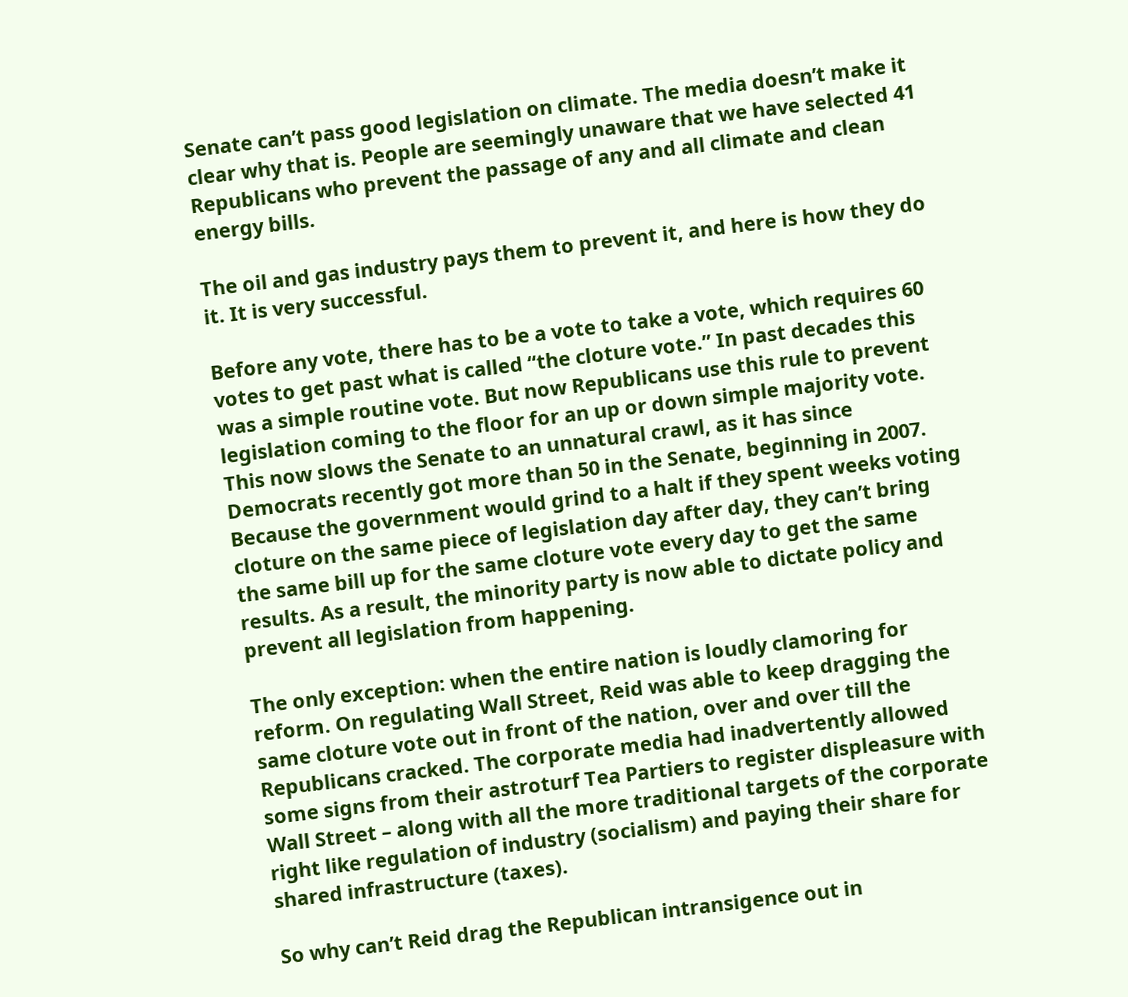Senate can’t pass good legislation on climate. The media doesn’t make it clear why that is. People are seemingly unaware that we have selected 41 Republicans who prevent the passage of any and all climate and clean energy bills.

The oil and gas industry pays them to prevent it, and here is how they do it. It is very successful.

Before any vote, there has to be a vote to take a vote, which requires 60 votes to get past what is called “the cloture vote.” In past decades this was a simple routine vote. But now Republicans use this rule to prevent legislation coming to the floor for an up or down simple majority vote. This now slows the Senate to an unnatural crawl, as it has since Democrats recently got more than 50 in the Senate, beginning in 2007.  Because the government would grind to a halt if they spent weeks voting cloture on the same piece of legislation day after day, they can’t bring the same bill up for the same cloture vote every day to get the same results. As a result, the minority party is now able to dictate policy and prevent all legislation from happening.

The only exception: when the entire nation is loudly clamoring for  reform. On regulating Wall Street, Reid was able to keep dragging the same cloture vote out in front of the nation, over and over till the Republicans cracked. The corporate media had inadvertently allowed some signs from their astroturf Tea Partiers to register displeasure with Wall Street – along with all the more traditional targets of the corporate right like regulation of industry (socialism) and paying their share for shared infrastructure (taxes).

So why can’t Reid drag the Republican intransigence out in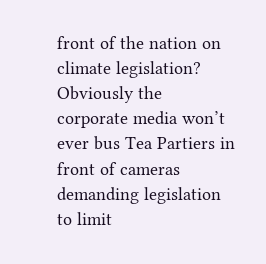front of the nation on climate legislation? Obviously the corporate media won’t ever bus Tea Partiers in front of cameras demanding legislation to limit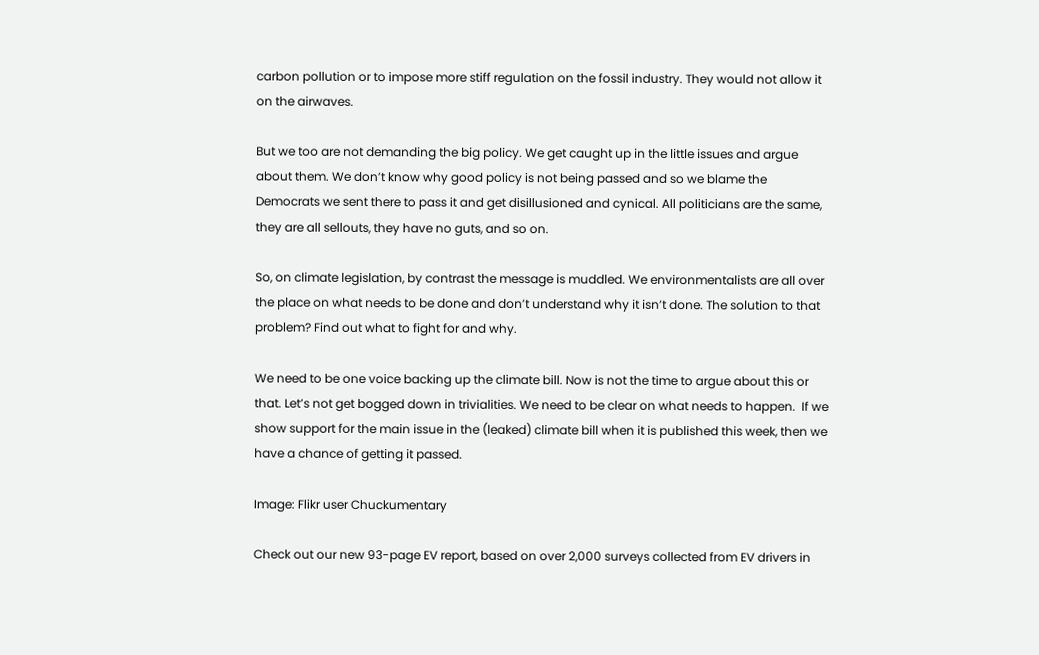carbon pollution or to impose more stiff regulation on the fossil industry. They would not allow it on the airwaves.

But we too are not demanding the big policy. We get caught up in the little issues and argue about them. We don’t know why good policy is not being passed and so we blame the Democrats we sent there to pass it and get disillusioned and cynical. All politicians are the same, they are all sellouts, they have no guts, and so on.

So, on climate legislation, by contrast the message is muddled. We environmentalists are all over the place on what needs to be done and don’t understand why it isn’t done. The solution to that problem? Find out what to fight for and why.

We need to be one voice backing up the climate bill. Now is not the time to argue about this or that. Let’s not get bogged down in trivialities. We need to be clear on what needs to happen.  If we show support for the main issue in the (leaked) climate bill when it is published this week, then we have a chance of getting it passed.

Image: Flikr user Chuckumentary

Check out our new 93-page EV report, based on over 2,000 surveys collected from EV drivers in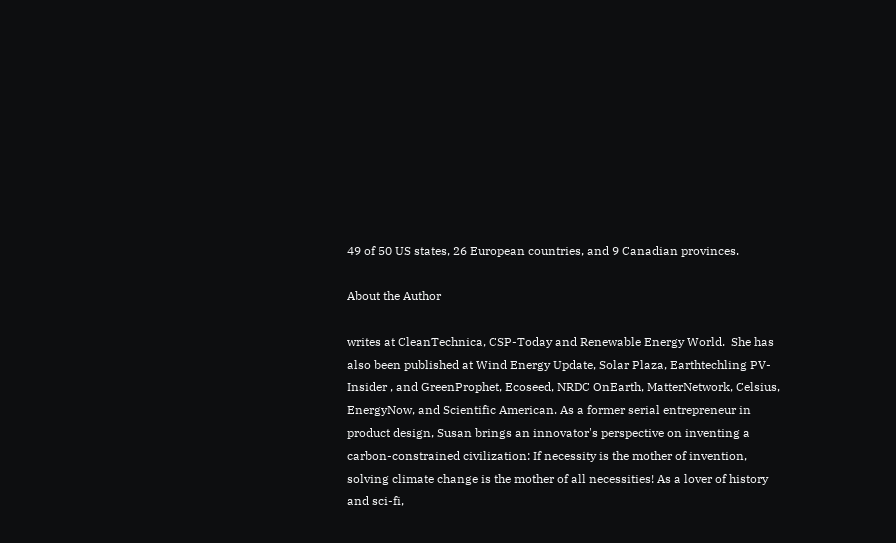49 of 50 US states, 26 European countries, and 9 Canadian provinces.

About the Author

writes at CleanTechnica, CSP-Today and Renewable Energy World.  She has also been published at Wind Energy Update, Solar Plaza, Earthtechling PV-Insider , and GreenProphet, Ecoseed, NRDC OnEarth, MatterNetwork, Celsius, EnergyNow, and Scientific American. As a former serial entrepreneur in product design, Susan brings an innovator's perspective on inventing a carbon-constrained civilization: If necessity is the mother of invention, solving climate change is the mother of all necessities! As a lover of history and sci-fi,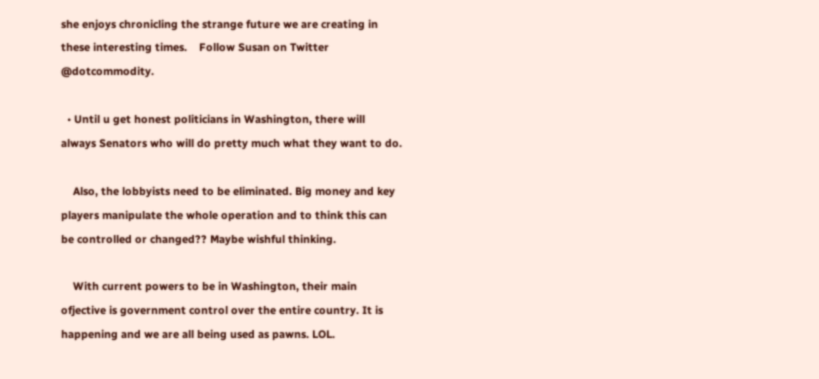she enjoys chronicling the strange future we are creating in these interesting times.    Follow Susan on Twitter @dotcommodity.

  • Until u get honest politicians in Washington, there will always Senators who will do pretty much what they want to do.

    Also, the lobbyists need to be eliminated. Big money and key players manipulate the whole operation and to think this can be controlled or changed?? Maybe wishful thinking.

    With current powers to be in Washington, their main ofjective is government control over the entire country. It is happening and we are all being used as pawns. LOL.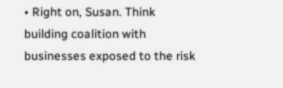• Right on, Susan. Think building coalition with businesses exposed to the risk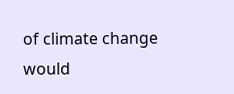of climate change would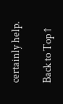certainly help.

Back to Top ↑